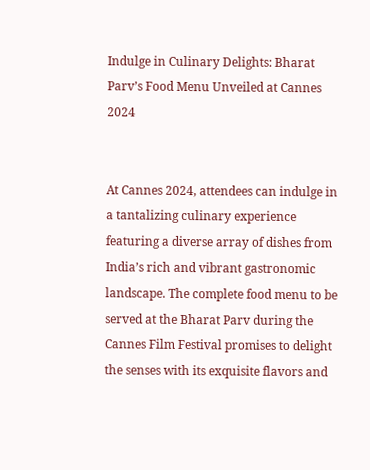Indulge in Culinary Delights: Bharat Parv’s Food Menu Unveiled at Cannes 2024


At Cannes 2024, attendees can indulge in a tantalizing culinary experience featuring a diverse array of dishes from India’s rich and vibrant gastronomic landscape. The complete food menu to be served at the Bharat Parv during the Cannes Film Festival promises to delight the senses with its exquisite flavors and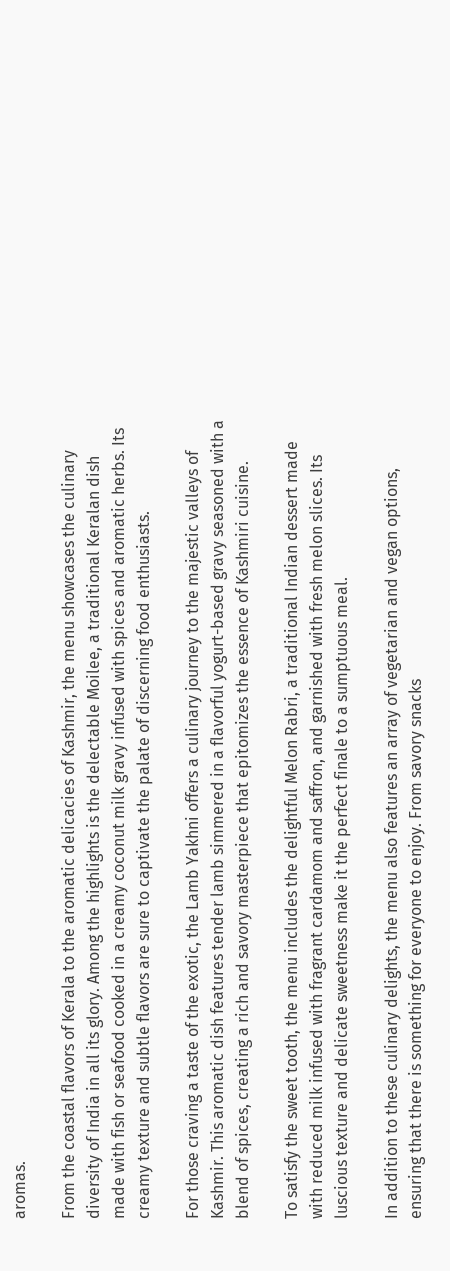aromas.

From the coastal flavors of Kerala to the aromatic delicacies of Kashmir, the menu showcases the culinary diversity of India in all its glory. Among the highlights is the delectable Moilee, a traditional Keralan dish made with fish or seafood cooked in a creamy coconut milk gravy infused with spices and aromatic herbs. Its creamy texture and subtle flavors are sure to captivate the palate of discerning food enthusiasts.

For those craving a taste of the exotic, the Lamb Yakhni offers a culinary journey to the majestic valleys of Kashmir. This aromatic dish features tender lamb simmered in a flavorful yogurt-based gravy seasoned with a blend of spices, creating a rich and savory masterpiece that epitomizes the essence of Kashmiri cuisine.

To satisfy the sweet tooth, the menu includes the delightful Melon Rabri, a traditional Indian dessert made with reduced milk infused with fragrant cardamom and saffron, and garnished with fresh melon slices. Its luscious texture and delicate sweetness make it the perfect finale to a sumptuous meal.

In addition to these culinary delights, the menu also features an array of vegetarian and vegan options, ensuring that there is something for everyone to enjoy. From savory snacks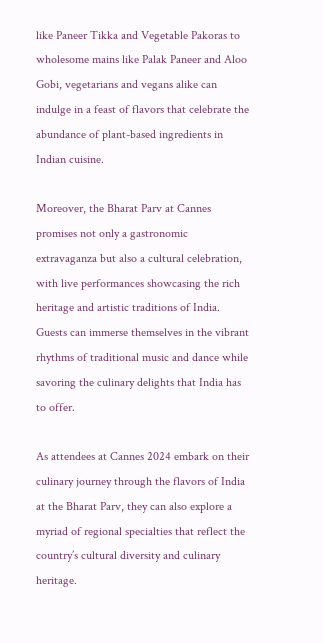like Paneer Tikka and Vegetable Pakoras to wholesome mains like Palak Paneer and Aloo Gobi, vegetarians and vegans alike can indulge in a feast of flavors that celebrate the abundance of plant-based ingredients in Indian cuisine.

Moreover, the Bharat Parv at Cannes promises not only a gastronomic extravaganza but also a cultural celebration, with live performances showcasing the rich heritage and artistic traditions of India. Guests can immerse themselves in the vibrant rhythms of traditional music and dance while savoring the culinary delights that India has to offer.

As attendees at Cannes 2024 embark on their culinary journey through the flavors of India at the Bharat Parv, they can also explore a myriad of regional specialties that reflect the country’s cultural diversity and culinary heritage.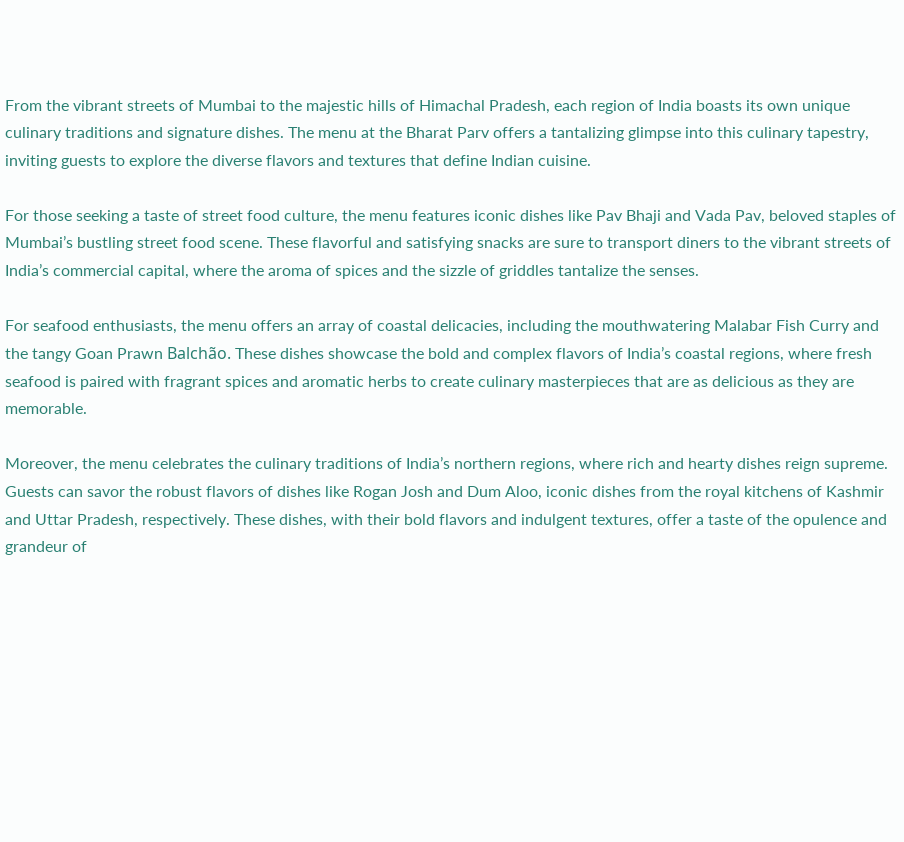From the vibrant streets of Mumbai to the majestic hills of Himachal Pradesh, each region of India boasts its own unique culinary traditions and signature dishes. The menu at the Bharat Parv offers a tantalizing glimpse into this culinary tapestry, inviting guests to explore the diverse flavors and textures that define Indian cuisine.

For those seeking a taste of street food culture, the menu features iconic dishes like Pav Bhaji and Vada Pav, beloved staples of Mumbai’s bustling street food scene. These flavorful and satisfying snacks are sure to transport diners to the vibrant streets of India’s commercial capital, where the aroma of spices and the sizzle of griddles tantalize the senses.

For seafood enthusiasts, the menu offers an array of coastal delicacies, including the mouthwatering Malabar Fish Curry and the tangy Goan Prawn Balchão. These dishes showcase the bold and complex flavors of India’s coastal regions, where fresh seafood is paired with fragrant spices and aromatic herbs to create culinary masterpieces that are as delicious as they are memorable.

Moreover, the menu celebrates the culinary traditions of India’s northern regions, where rich and hearty dishes reign supreme. Guests can savor the robust flavors of dishes like Rogan Josh and Dum Aloo, iconic dishes from the royal kitchens of Kashmir and Uttar Pradesh, respectively. These dishes, with their bold flavors and indulgent textures, offer a taste of the opulence and grandeur of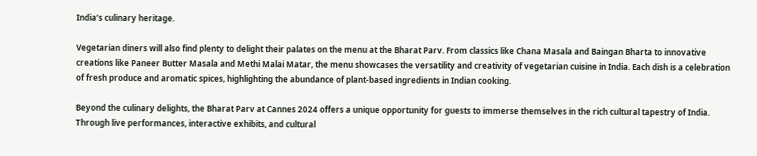India’s culinary heritage.

Vegetarian diners will also find plenty to delight their palates on the menu at the Bharat Parv. From classics like Chana Masala and Baingan Bharta to innovative creations like Paneer Butter Masala and Methi Malai Matar, the menu showcases the versatility and creativity of vegetarian cuisine in India. Each dish is a celebration of fresh produce and aromatic spices, highlighting the abundance of plant-based ingredients in Indian cooking.

Beyond the culinary delights, the Bharat Parv at Cannes 2024 offers a unique opportunity for guests to immerse themselves in the rich cultural tapestry of India. Through live performances, interactive exhibits, and cultural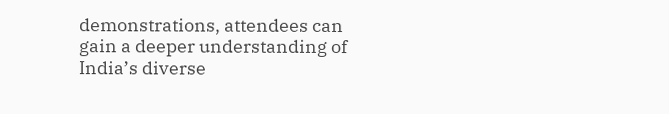demonstrations, attendees can gain a deeper understanding of India’s diverse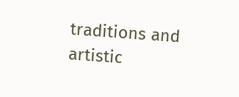traditions and artistic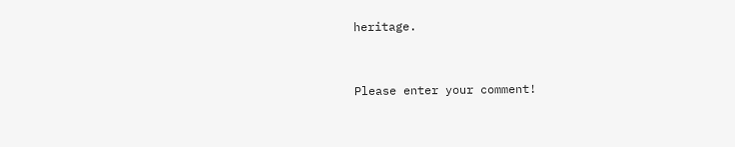heritage.


Please enter your comment!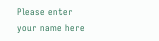Please enter your name here